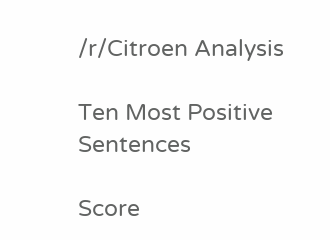/r/Citroen Analysis

Ten Most Positive Sentences

Score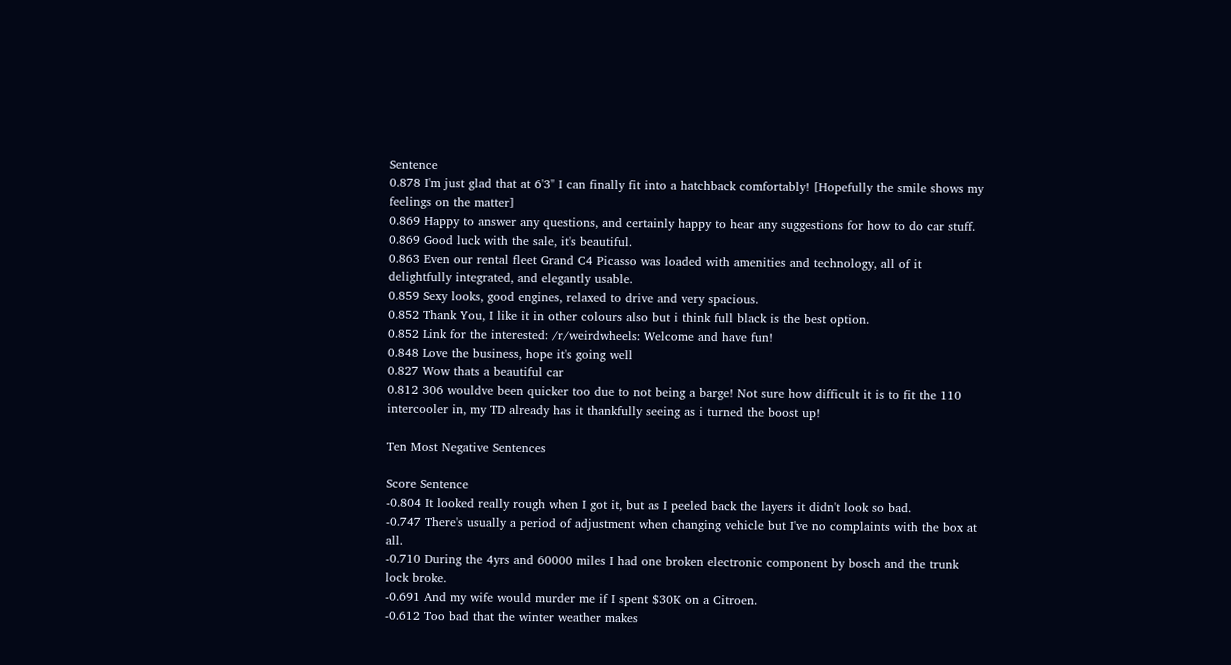Sentence
0.878 I'm just glad that at 6'3" I can finally fit into a hatchback comfortably! [Hopefully the smile shows my feelings on the matter]
0.869 Happy to answer any questions, and certainly happy to hear any suggestions for how to do car stuff.
0.869 Good luck with the sale, it's beautiful.
0.863 Even our rental fleet Grand C4 Picasso was loaded with amenities and technology, all of it delightfully integrated, and elegantly usable.
0.859 Sexy looks, good engines, relaxed to drive and very spacious.
0.852 Thank You, I like it in other colours also but i think full black is the best option.
0.852 Link for the interested: /r/weirdwheels: Welcome and have fun!
0.848 Love the business, hope it's going well
0.827 Wow thats a beautiful car
0.812 306 wouldve been quicker too due to not being a barge! Not sure how difficult it is to fit the 110 intercooler in, my TD already has it thankfully seeing as i turned the boost up!

Ten Most Negative Sentences

Score Sentence
-0.804 It looked really rough when I got it, but as I peeled back the layers it didn't look so bad.
-0.747 There's usually a period of adjustment when changing vehicle but I've no complaints with the box at all.
-0.710 During the 4yrs and 60000 miles I had one broken electronic component by bosch and the trunk lock broke.
-0.691 And my wife would murder me if I spent $30K on a Citroen.
-0.612 Too bad that the winter weather makes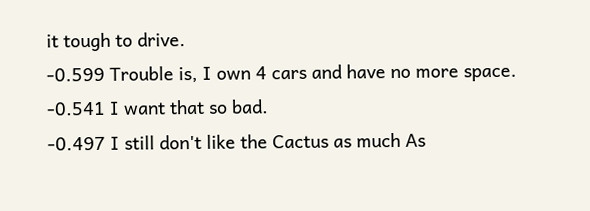it tough to drive.
-0.599 Trouble is, I own 4 cars and have no more space.
-0.541 I want that so bad.
-0.497 I still don't like the Cactus as much As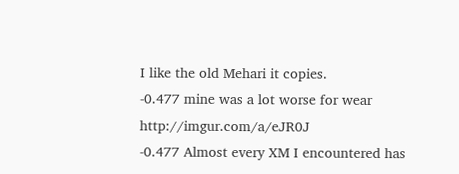I like the old Mehari it copies.
-0.477 mine was a lot worse for wear http://imgur.com/a/eJR0J
-0.477 Almost every XM I encountered has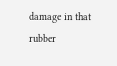damage in that rubber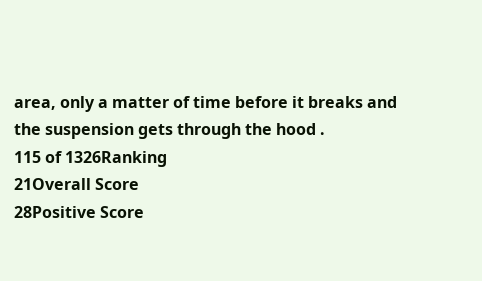area, only a matter of time before it breaks and the suspension gets through the hood .
115 of 1326Ranking
21Overall Score
28Positive Score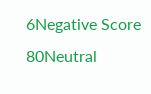6Negative Score
80Neutral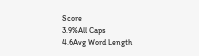Score
3.9%All Caps
4.6Avg Word Length